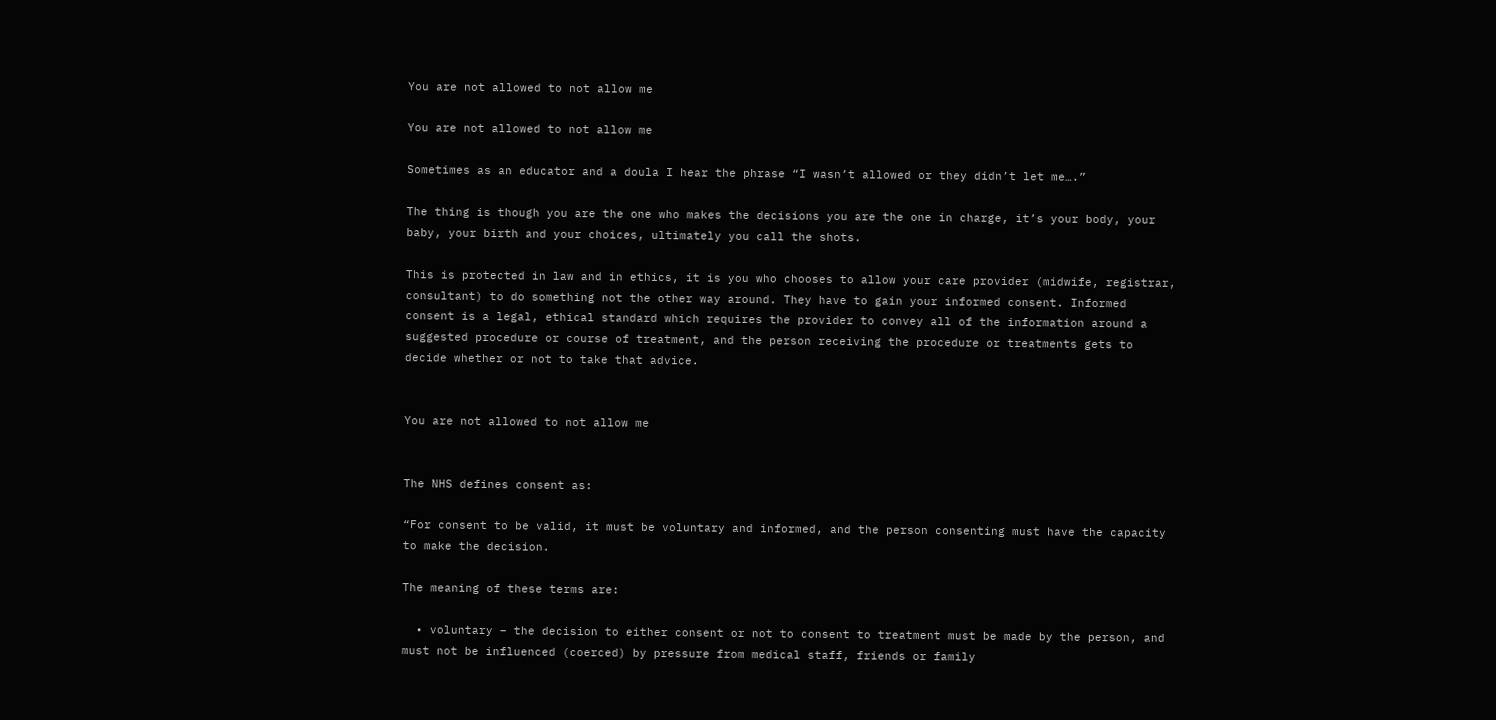You are not allowed to not allow me

You are not allowed to not allow me

Sometimes as an educator and a doula I hear the phrase “I wasn’t allowed or they didn’t let me….”

The thing is though you are the one who makes the decisions you are the one in charge, it’s your body, your baby, your birth and your choices, ultimately you call the shots.

This is protected in law and in ethics, it is you who chooses to allow your care provider (midwife, registrar, consultant) to do something not the other way around. They have to gain your informed consent. Informed consent is a legal, ethical standard which requires the provider to convey all of the information around a suggested procedure or course of treatment, and the person receiving the procedure or treatments gets to decide whether or not to take that advice.


You are not allowed to not allow me


The NHS defines consent as:

“For consent to be valid, it must be voluntary and informed, and the person consenting must have the capacity to make the decision.

The meaning of these terms are:

  • voluntary – the decision to either consent or not to consent to treatment must be made by the person, and must not be influenced (coerced) by pressure from medical staff, friends or family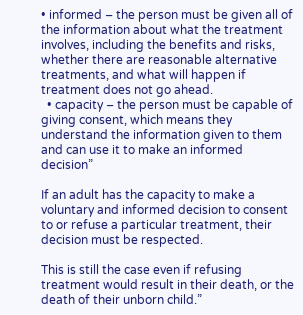• informed – the person must be given all of the information about what the treatment involves, including the benefits and risks, whether there are reasonable alternative treatments, and what will happen if treatment does not go ahead.
  • capacity – the person must be capable of giving consent, which means they understand the information given to them and can use it to make an informed decision”

If an adult has the capacity to make a voluntary and informed decision to consent to or refuse a particular treatment, their decision must be respected.

This is still the case even if refusing treatment would result in their death, or the death of their unborn child.”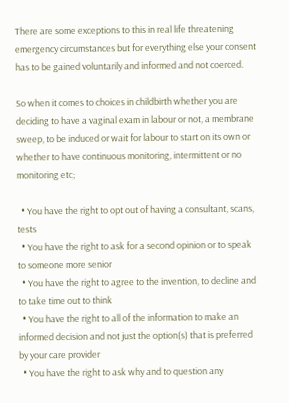There are some exceptions to this in real life threatening emergency circumstances but for everything else your consent has to be gained voluntarily and informed and not coerced.

So when it comes to choices in childbirth whether you are deciding to have a vaginal exam in labour or not, a membrane sweep, to be induced or wait for labour to start on its own or whether to have continuous monitoring, intermittent or no monitoring etc;

  • You have the right to opt out of having a consultant, scans, tests
  • You have the right to ask for a second opinion or to speak to someone more senior
  • You have the right to agree to the invention, to decline and to take time out to think
  • You have the right to all of the information to make an informed decision and not just the option(s) that is preferred by your care provider
  • You have the right to ask why and to question any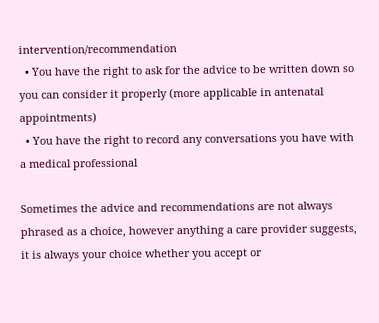intervention/recommendation
  • You have the right to ask for the advice to be written down so you can consider it properly (more applicable in antenatal appointments)
  • You have the right to record any conversations you have with a medical professional

Sometimes the advice and recommendations are not always phrased as a choice, however anything a care provider suggests, it is always your choice whether you accept or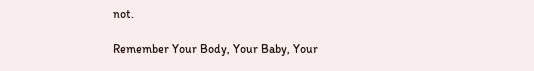not.

Remember Your Body, Your Baby, Your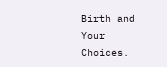Birth and Your Choices.